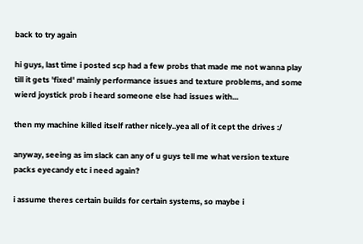back to try again

hi guys, last time i posted scp had a few probs that made me not wanna play till it gets 'fixed' mainly performance issues and texture problems, and some wierd joystick prob i heard someone else had issues with...

then my machine killed itself rather nicely..yea all of it cept the drives :/

anyway, seeing as im slack can any of u guys tell me what version texture packs eyecandy etc i need again?

i assume theres certain builds for certain systems, so maybe i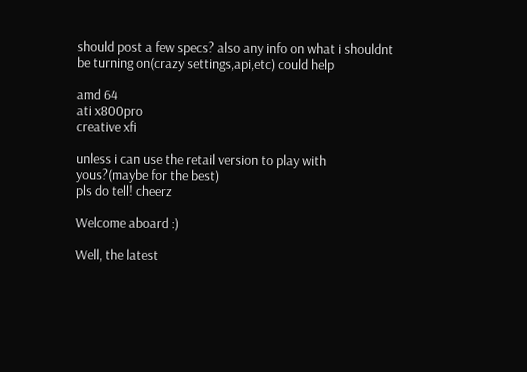should post a few specs? also any info on what i shouldnt be turning on(crazy settings,api,etc) could help

amd 64
ati x800pro
creative xfi

unless i can use the retail version to play with yous?(maybe for the best)
pls do tell! cheerz

Welcome aboard :)

Well, the latest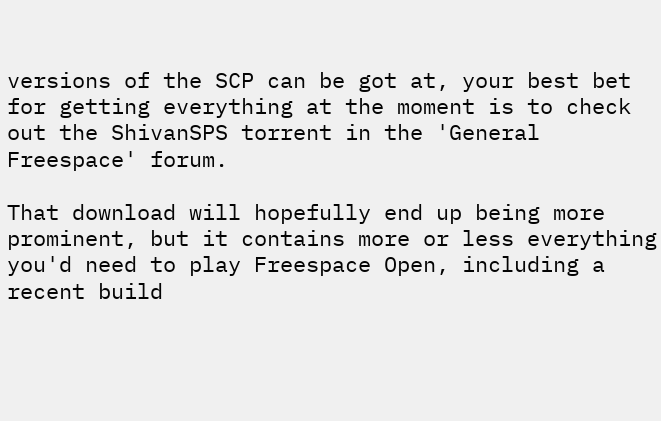versions of the SCP can be got at, your best bet for getting everything at the moment is to check out the ShivanSPS torrent in the 'General Freespace' forum.

That download will hopefully end up being more prominent, but it contains more or less everything you'd need to play Freespace Open, including a recent build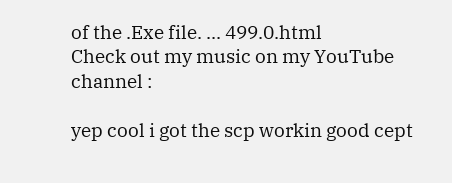of the .Exe file. ... 499.0.html
Check out my music on my YouTube channel :

yep cool i got the scp workin good cept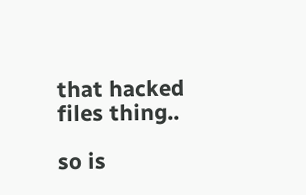that hacked files thing..

so is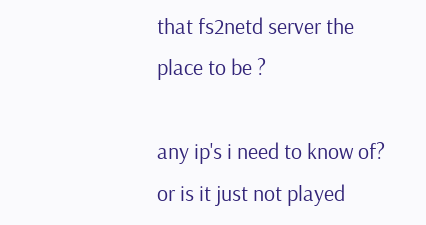that fs2netd server the place to be ?

any ip's i need to know of? or is it just not played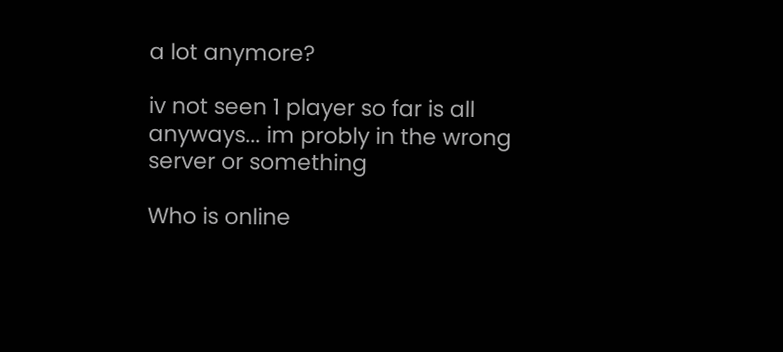a lot anymore?

iv not seen 1 player so far is all anyways... im probly in the wrong server or something

Who is online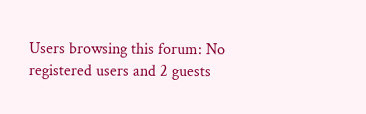Users browsing this forum: No registered users and 2 guests